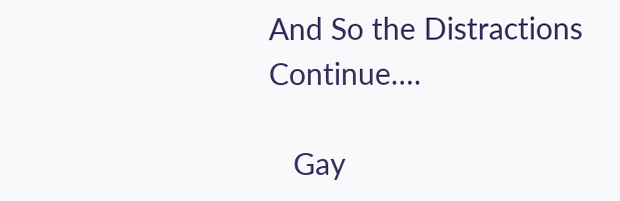And So the Distractions Continue….

   Gay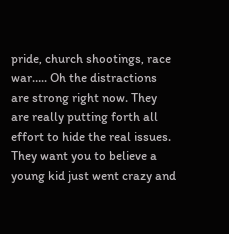pride, church shootings, race war….. Oh the distractions are strong right now. They are really putting forth all effort to hide the real issues. They want you to believe a young kid just went crazy and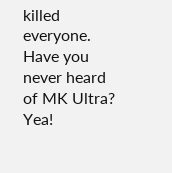killed everyone. Have you never heard of MK Ultra? Yea!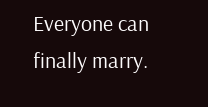Everyone can finally marry.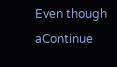Even though aContinue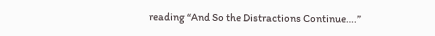reading “And So the Distractions Continue….”